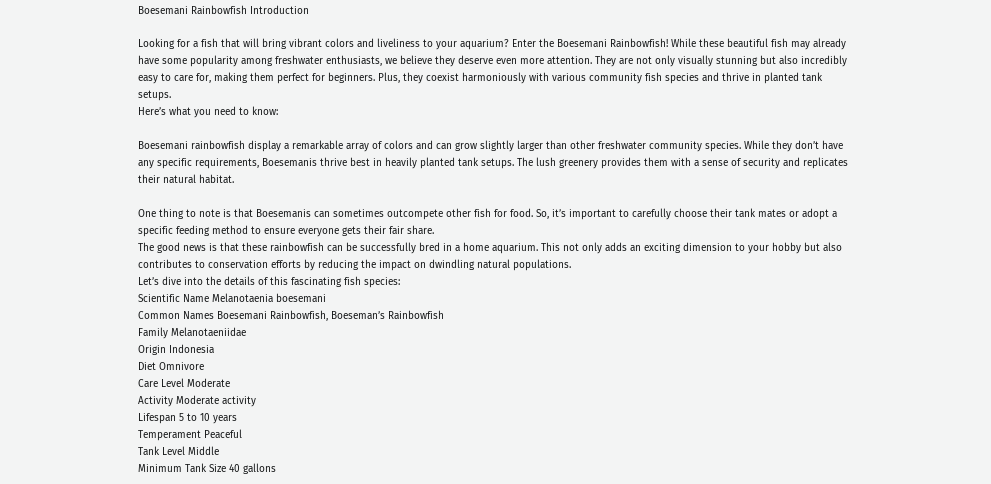Boesemani Rainbowfish Introduction

Looking for a fish that will bring vibrant colors and liveliness to your aquarium? Enter the Boesemani Rainbowfish! While these beautiful fish may already have some popularity among freshwater enthusiasts, we believe they deserve even more attention. They are not only visually stunning but also incredibly easy to care for, making them perfect for beginners. Plus, they coexist harmoniously with various community fish species and thrive in planted tank setups.
Here’s what you need to know:

Boesemani rainbowfish display a remarkable array of colors and can grow slightly larger than other freshwater community species. While they don’t have any specific requirements, Boesemanis thrive best in heavily planted tank setups. The lush greenery provides them with a sense of security and replicates their natural habitat.

One thing to note is that Boesemanis can sometimes outcompete other fish for food. So, it’s important to carefully choose their tank mates or adopt a specific feeding method to ensure everyone gets their fair share.
The good news is that these rainbowfish can be successfully bred in a home aquarium. This not only adds an exciting dimension to your hobby but also contributes to conservation efforts by reducing the impact on dwindling natural populations.
Let’s dive into the details of this fascinating fish species:
Scientific Name Melanotaenia boesemani
Common Names Boesemani Rainbowfish, Boeseman’s Rainbowfish
Family Melanotaeniidae
Origin Indonesia
Diet Omnivore
Care Level Moderate
Activity Moderate activity
Lifespan 5 to 10 years
Temperament Peaceful
Tank Level Middle
Minimum Tank Size 40 gallons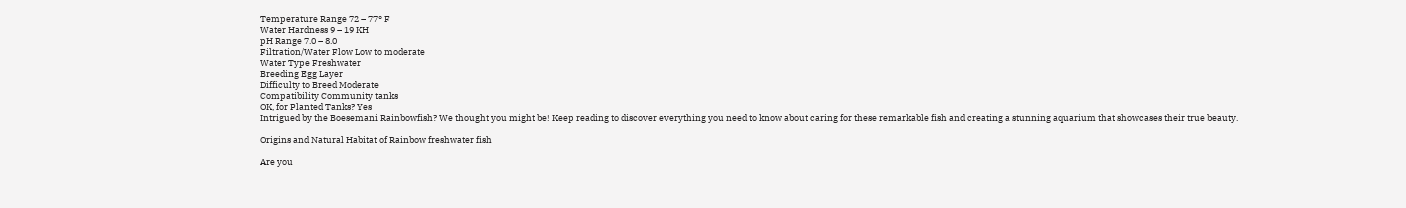Temperature Range 72 – 77° F
Water Hardness 9 – 19 KH
pH Range 7.0 – 8.0
Filtration/Water Flow Low to moderate
Water Type Freshwater
Breeding Egg Layer
Difficulty to Breed Moderate
Compatibility Community tanks
OK, for Planted Tanks? Yes
Intrigued by the Boesemani Rainbowfish? We thought you might be! Keep reading to discover everything you need to know about caring for these remarkable fish and creating a stunning aquarium that showcases their true beauty.

Origins and Natural Habitat of Rainbow freshwater fish

Are you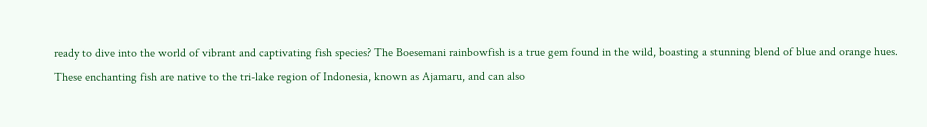ready to dive into the world of vibrant and captivating fish species? The Boesemani rainbowfish is a true gem found in the wild, boasting a stunning blend of blue and orange hues. These enchanting fish are native to the tri-lake region of Indonesia, known as Ajamaru, and can also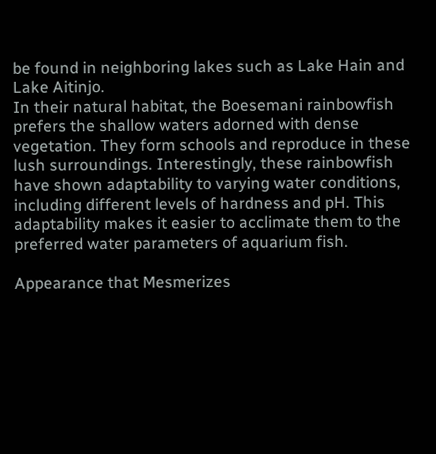be found in neighboring lakes such as Lake Hain and Lake Aitinjo.
In their natural habitat, the Boesemani rainbowfish prefers the shallow waters adorned with dense vegetation. They form schools and reproduce in these lush surroundings. Interestingly, these rainbowfish have shown adaptability to varying water conditions, including different levels of hardness and pH. This adaptability makes it easier to acclimate them to the preferred water parameters of aquarium fish.

Appearance that Mesmerizes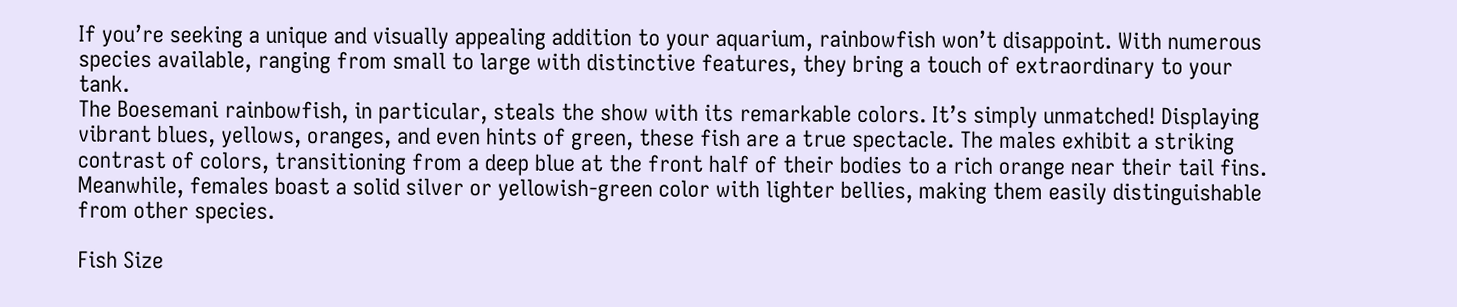If you’re seeking a unique and visually appealing addition to your aquarium, rainbowfish won’t disappoint. With numerous species available, ranging from small to large with distinctive features, they bring a touch of extraordinary to your tank.
The Boesemani rainbowfish, in particular, steals the show with its remarkable colors. It’s simply unmatched! Displaying vibrant blues, yellows, oranges, and even hints of green, these fish are a true spectacle. The males exhibit a striking contrast of colors, transitioning from a deep blue at the front half of their bodies to a rich orange near their tail fins. Meanwhile, females boast a solid silver or yellowish-green color with lighter bellies, making them easily distinguishable from other species.

Fish Size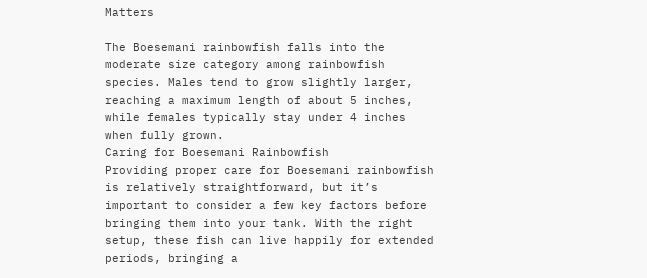Matters

The Boesemani rainbowfish falls into the moderate size category among rainbowfish species. Males tend to grow slightly larger, reaching a maximum length of about 5 inches, while females typically stay under 4 inches when fully grown.
Caring for Boesemani Rainbowfish
Providing proper care for Boesemani rainbowfish is relatively straightforward, but it’s important to consider a few key factors before bringing them into your tank. With the right setup, these fish can live happily for extended periods, bringing a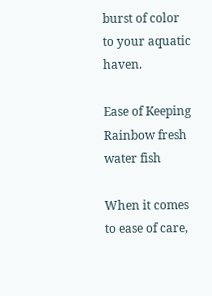burst of color to your aquatic haven.

Ease of Keeping Rainbow fresh water fish

When it comes to ease of care,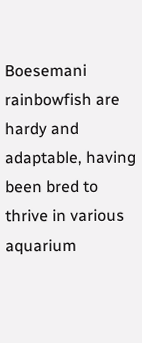Boesemani rainbowfish are hardy and adaptable, having been bred to thrive in various aquarium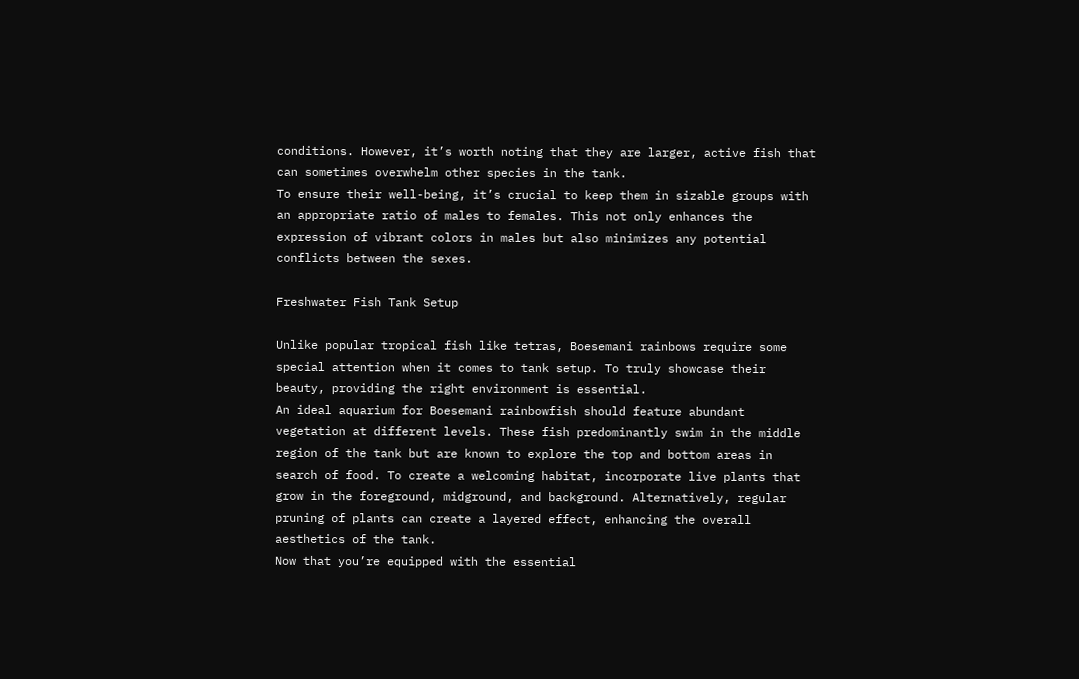conditions. However, it’s worth noting that they are larger, active fish that can sometimes overwhelm other species in the tank.
To ensure their well-being, it’s crucial to keep them in sizable groups with an appropriate ratio of males to females. This not only enhances the expression of vibrant colors in males but also minimizes any potential conflicts between the sexes.

Freshwater Fish Tank Setup

Unlike popular tropical fish like tetras, Boesemani rainbows require some special attention when it comes to tank setup. To truly showcase their beauty, providing the right environment is essential.
An ideal aquarium for Boesemani rainbowfish should feature abundant vegetation at different levels. These fish predominantly swim in the middle region of the tank but are known to explore the top and bottom areas in search of food. To create a welcoming habitat, incorporate live plants that grow in the foreground, midground, and background. Alternatively, regular pruning of plants can create a layered effect, enhancing the overall aesthetics of the tank.
Now that you’re equipped with the essential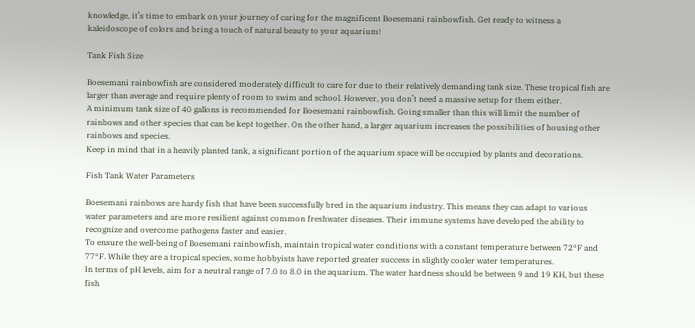knowledge, it’s time to embark on your journey of caring for the magnificent Boesemani rainbowfish. Get ready to witness a kaleidoscope of colors and bring a touch of natural beauty to your aquarium!

Tank Fish Size

Boesemani rainbowfish are considered moderately difficult to care for due to their relatively demanding tank size. These tropical fish are larger than average and require plenty of room to swim and school. However, you don’t need a massive setup for them either.
A minimum tank size of 40 gallons is recommended for Boesemani rainbowfish. Going smaller than this will limit the number of rainbows and other species that can be kept together. On the other hand, a larger aquarium increases the possibilities of housing other rainbows and species.
Keep in mind that in a heavily planted tank, a significant portion of the aquarium space will be occupied by plants and decorations.

Fish Tank Water Parameters

Boesemani rainbows are hardy fish that have been successfully bred in the aquarium industry. This means they can adapt to various water parameters and are more resilient against common freshwater diseases. Their immune systems have developed the ability to recognize and overcome pathogens faster and easier.
To ensure the well-being of Boesemani rainbowfish, maintain tropical water conditions with a constant temperature between 72°F and 77°F. While they are a tropical species, some hobbyists have reported greater success in slightly cooler water temperatures.
In terms of pH levels, aim for a neutral range of 7.0 to 8.0 in the aquarium. The water hardness should be between 9 and 19 KH, but these fish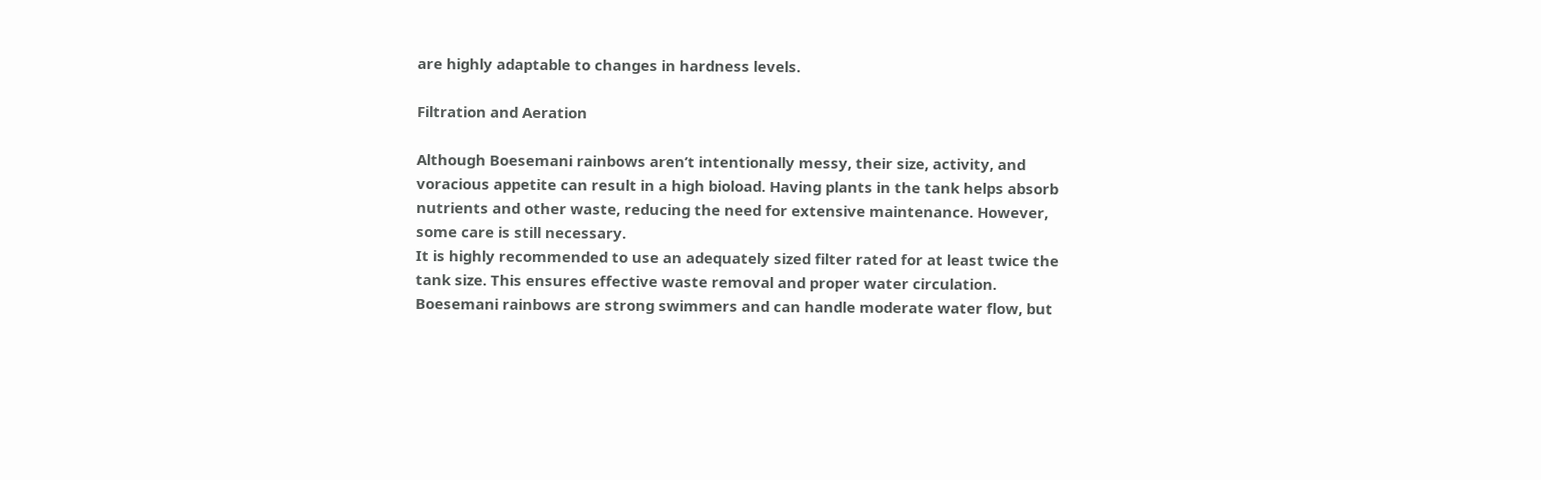are highly adaptable to changes in hardness levels.

Filtration and Aeration

Although Boesemani rainbows aren’t intentionally messy, their size, activity, and voracious appetite can result in a high bioload. Having plants in the tank helps absorb nutrients and other waste, reducing the need for extensive maintenance. However, some care is still necessary.
It is highly recommended to use an adequately sized filter rated for at least twice the tank size. This ensures effective waste removal and proper water circulation. Boesemani rainbows are strong swimmers and can handle moderate water flow, but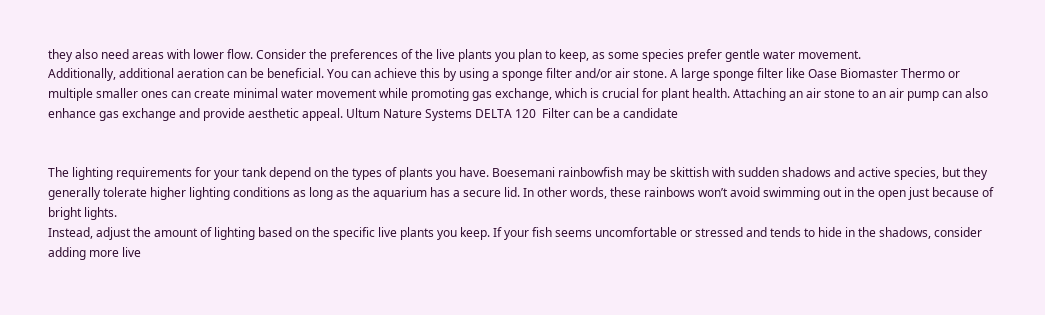they also need areas with lower flow. Consider the preferences of the live plants you plan to keep, as some species prefer gentle water movement.
Additionally, additional aeration can be beneficial. You can achieve this by using a sponge filter and/or air stone. A large sponge filter like Oase Biomaster Thermo or multiple smaller ones can create minimal water movement while promoting gas exchange, which is crucial for plant health. Attaching an air stone to an air pump can also enhance gas exchange and provide aesthetic appeal. Ultum Nature Systems DELTA 120  Filter can be a candidate


The lighting requirements for your tank depend on the types of plants you have. Boesemani rainbowfish may be skittish with sudden shadows and active species, but they generally tolerate higher lighting conditions as long as the aquarium has a secure lid. In other words, these rainbows won’t avoid swimming out in the open just because of bright lights.
Instead, adjust the amount of lighting based on the specific live plants you keep. If your fish seems uncomfortable or stressed and tends to hide in the shadows, consider adding more live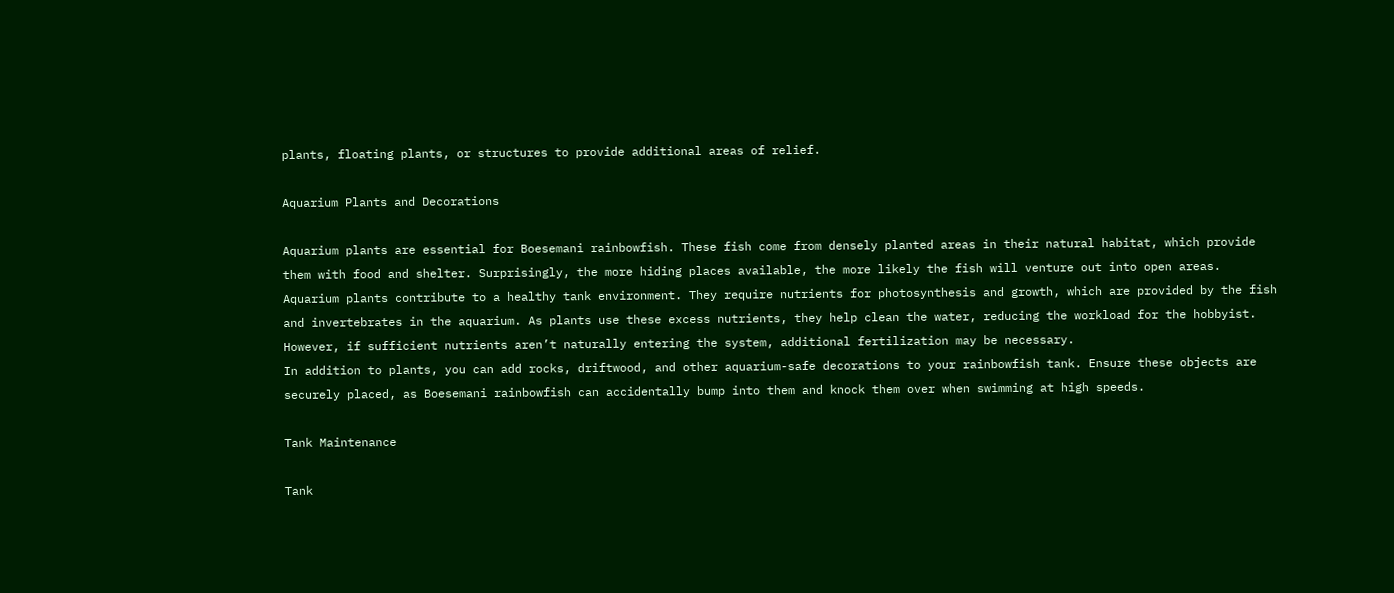plants, floating plants, or structures to provide additional areas of relief.

Aquarium Plants and Decorations

Aquarium plants are essential for Boesemani rainbowfish. These fish come from densely planted areas in their natural habitat, which provide them with food and shelter. Surprisingly, the more hiding places available, the more likely the fish will venture out into open areas.
Aquarium plants contribute to a healthy tank environment. They require nutrients for photosynthesis and growth, which are provided by the fish and invertebrates in the aquarium. As plants use these excess nutrients, they help clean the water, reducing the workload for the hobbyist. However, if sufficient nutrients aren’t naturally entering the system, additional fertilization may be necessary.
In addition to plants, you can add rocks, driftwood, and other aquarium-safe decorations to your rainbowfish tank. Ensure these objects are securely placed, as Boesemani rainbowfish can accidentally bump into them and knock them over when swimming at high speeds.

Tank Maintenance

Tank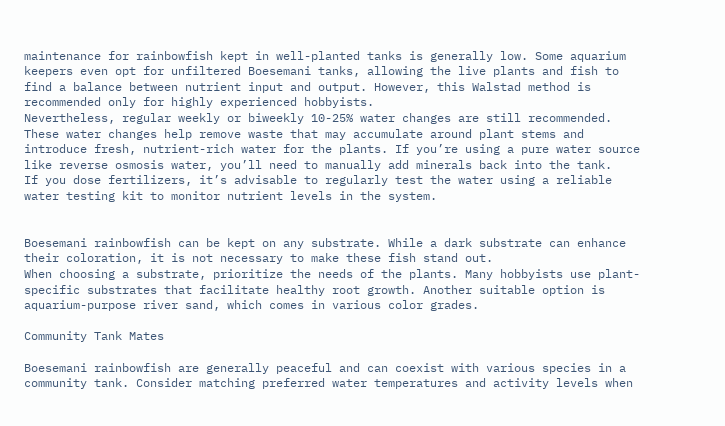maintenance for rainbowfish kept in well-planted tanks is generally low. Some aquarium keepers even opt for unfiltered Boesemani tanks, allowing the live plants and fish to find a balance between nutrient input and output. However, this Walstad method is recommended only for highly experienced hobbyists.
Nevertheless, regular weekly or biweekly 10-25% water changes are still recommended. These water changes help remove waste that may accumulate around plant stems and introduce fresh, nutrient-rich water for the plants. If you’re using a pure water source like reverse osmosis water, you’ll need to manually add minerals back into the tank.
If you dose fertilizers, it’s advisable to regularly test the water using a reliable water testing kit to monitor nutrient levels in the system.


Boesemani rainbowfish can be kept on any substrate. While a dark substrate can enhance their coloration, it is not necessary to make these fish stand out.
When choosing a substrate, prioritize the needs of the plants. Many hobbyists use plant-specific substrates that facilitate healthy root growth. Another suitable option is aquarium-purpose river sand, which comes in various color grades.

Community Tank Mates

Boesemani rainbowfish are generally peaceful and can coexist with various species in a community tank. Consider matching preferred water temperatures and activity levels when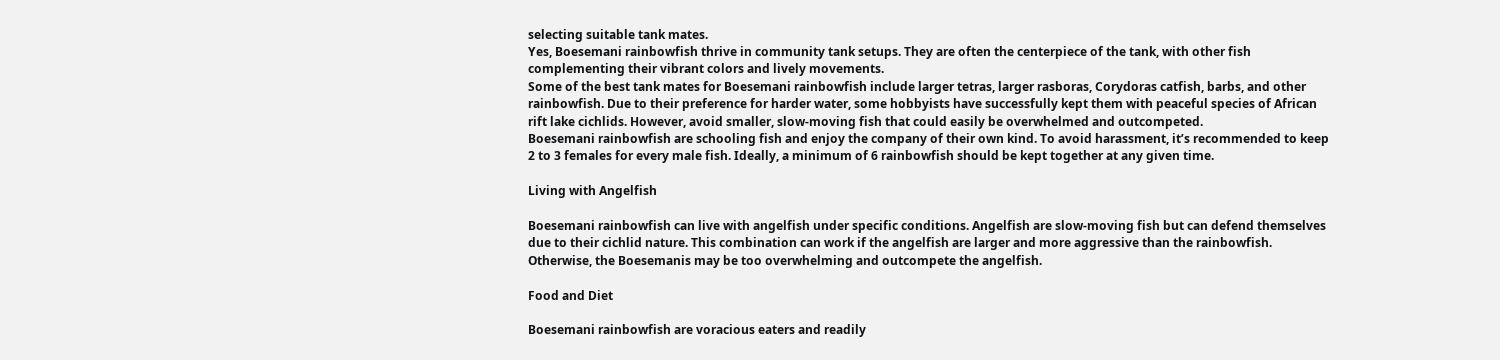selecting suitable tank mates.
Yes, Boesemani rainbowfish thrive in community tank setups. They are often the centerpiece of the tank, with other fish complementing their vibrant colors and lively movements.
Some of the best tank mates for Boesemani rainbowfish include larger tetras, larger rasboras, Corydoras catfish, barbs, and other rainbowfish. Due to their preference for harder water, some hobbyists have successfully kept them with peaceful species of African rift lake cichlids. However, avoid smaller, slow-moving fish that could easily be overwhelmed and outcompeted.
Boesemani rainbowfish are schooling fish and enjoy the company of their own kind. To avoid harassment, it’s recommended to keep 2 to 3 females for every male fish. Ideally, a minimum of 6 rainbowfish should be kept together at any given time.

Living with Angelfish

Boesemani rainbowfish can live with angelfish under specific conditions. Angelfish are slow-moving fish but can defend themselves due to their cichlid nature. This combination can work if the angelfish are larger and more aggressive than the rainbowfish. Otherwise, the Boesemanis may be too overwhelming and outcompete the angelfish.

Food and Diet

Boesemani rainbowfish are voracious eaters and readily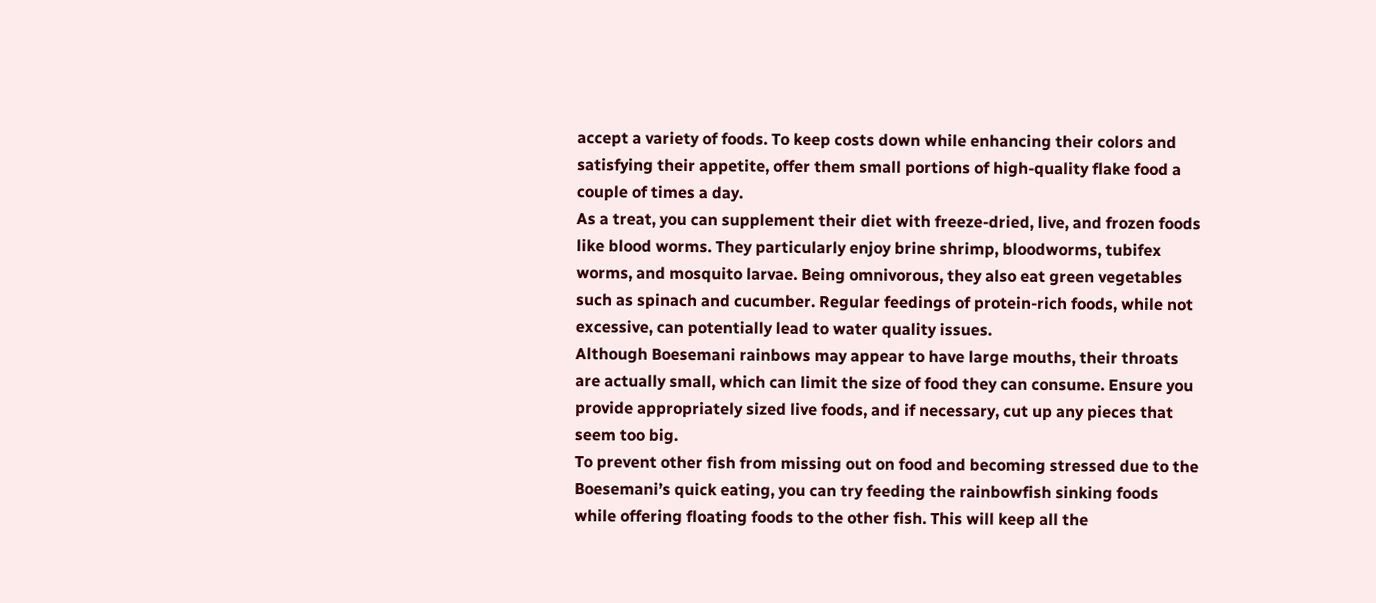accept a variety of foods. To keep costs down while enhancing their colors and satisfying their appetite, offer them small portions of high-quality flake food a couple of times a day.
As a treat, you can supplement their diet with freeze-dried, live, and frozen foods like blood worms. They particularly enjoy brine shrimp, bloodworms, tubifex worms, and mosquito larvae. Being omnivorous, they also eat green vegetables such as spinach and cucumber. Regular feedings of protein-rich foods, while not excessive, can potentially lead to water quality issues.
Although Boesemani rainbows may appear to have large mouths, their throats are actually small, which can limit the size of food they can consume. Ensure you provide appropriately sized live foods, and if necessary, cut up any pieces that seem too big.
To prevent other fish from missing out on food and becoming stressed due to the Boesemani’s quick eating, you can try feeding the rainbowfish sinking foods while offering floating foods to the other fish. This will keep all the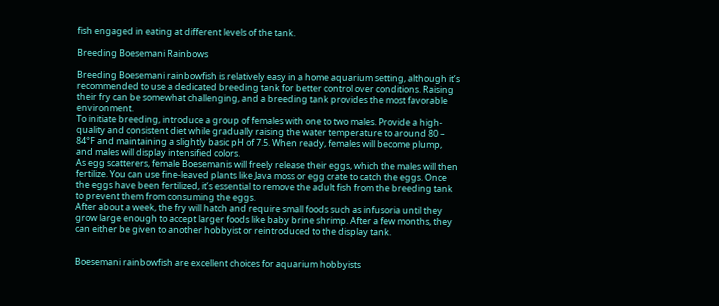fish engaged in eating at different levels of the tank.

Breeding Boesemani Rainbows

Breeding Boesemani rainbowfish is relatively easy in a home aquarium setting, although it’s recommended to use a dedicated breeding tank for better control over conditions. Raising their fry can be somewhat challenging, and a breeding tank provides the most favorable environment.
To initiate breeding, introduce a group of females with one to two males. Provide a high-quality and consistent diet while gradually raising the water temperature to around 80 – 84°F and maintaining a slightly basic pH of 7.5. When ready, females will become plump, and males will display intensified colors.
As egg scatterers, female Boesemanis will freely release their eggs, which the males will then fertilize. You can use fine-leaved plants like Java moss or egg crate to catch the eggs. Once the eggs have been fertilized, it’s essential to remove the adult fish from the breeding tank to prevent them from consuming the eggs.
After about a week, the fry will hatch and require small foods such as infusoria until they grow large enough to accept larger foods like baby brine shrimp. After a few months, they can either be given to another hobbyist or reintroduced to the display tank.


Boesemani rainbowfish are excellent choices for aquarium hobbyists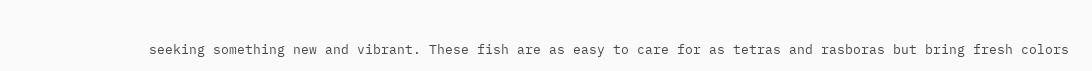seeking something new and vibrant. These fish are as easy to care for as tetras and rasboras but bring fresh colors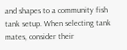and shapes to a community fish tank setup. When selecting tank mates, consider their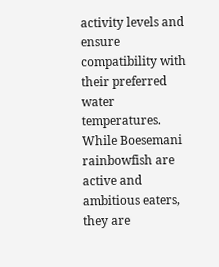activity levels and ensure compatibility with their preferred water temperatures. While Boesemani rainbowfish are active and ambitious eaters, they are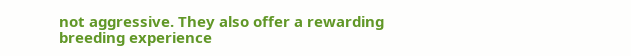not aggressive. They also offer a rewarding breeding experience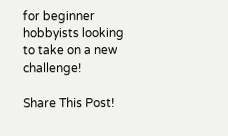for beginner hobbyists looking to take on a new challenge!

Share This Post!